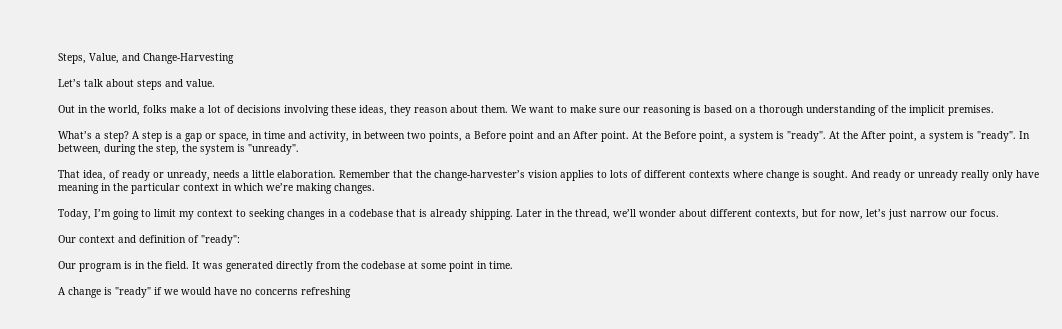Steps, Value, and Change-Harvesting

Let’s talk about steps and value.

Out in the world, folks make a lot of decisions involving these ideas, they reason about them. We want to make sure our reasoning is based on a thorough understanding of the implicit premises.

What’s a step? A step is a gap or space, in time and activity, in between two points, a Before point and an After point. At the Before point, a system is "ready". At the After point, a system is "ready". In between, during the step, the system is "unready".

That idea, of ready or unready, needs a little elaboration. Remember that the change-harvester’s vision applies to lots of different contexts where change is sought. And ready or unready really only have meaning in the particular context in which we’re making changes.

Today, I’m going to limit my context to seeking changes in a codebase that is already shipping. Later in the thread, we’ll wonder about different contexts, but for now, let’s just narrow our focus.

Our context and definition of "ready":

Our program is in the field. It was generated directly from the codebase at some point in time.

A change is "ready" if we would have no concerns refreshing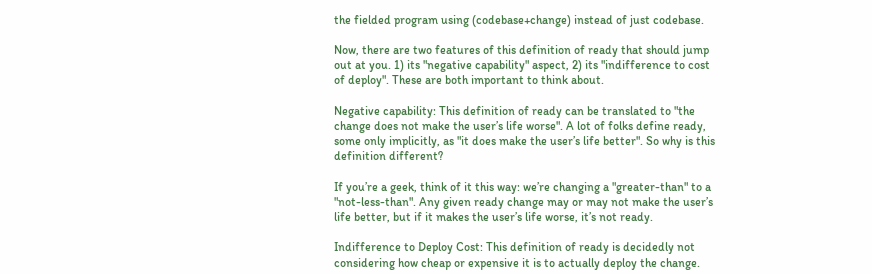the fielded program using (codebase+change) instead of just codebase.

Now, there are two features of this definition of ready that should jump out at you. 1) its "negative capability" aspect, 2) its "indifference to cost of deploy". These are both important to think about.

Negative capability: This definition of ready can be translated to "the change does not make the user’s life worse". A lot of folks define ready, some only implicitly, as "it does make the user’s life better". So why is this definition different?

If you’re a geek, think of it this way: we’re changing a "greater-than" to a "not-less-than". Any given ready change may or may not make the user’s life better, but if it makes the user’s life worse, it’s not ready.

Indifference to Deploy Cost: This definition of ready is decidedly not considering how cheap or expensive it is to actually deploy the change.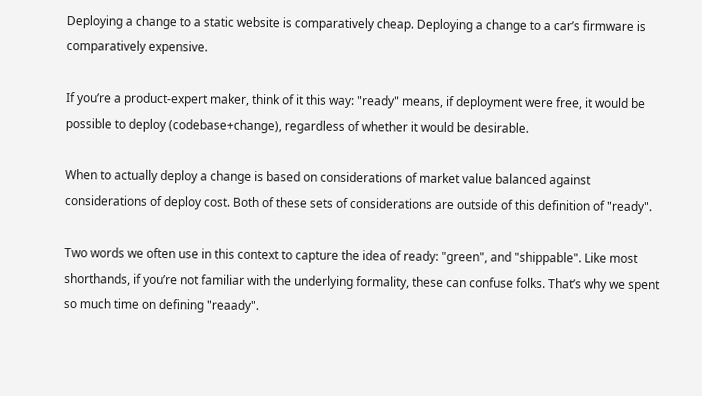Deploying a change to a static website is comparatively cheap. Deploying a change to a car’s firmware is comparatively expensive.

If you’re a product-expert maker, think of it this way: "ready" means, if deployment were free, it would be possible to deploy (codebase+change), regardless of whether it would be desirable.

When to actually deploy a change is based on considerations of market value balanced against considerations of deploy cost. Both of these sets of considerations are outside of this definition of "ready".

Two words we often use in this context to capture the idea of ready: "green", and "shippable". Like most shorthands, if you’re not familiar with the underlying formality, these can confuse folks. That’s why we spent so much time on defining "reaady".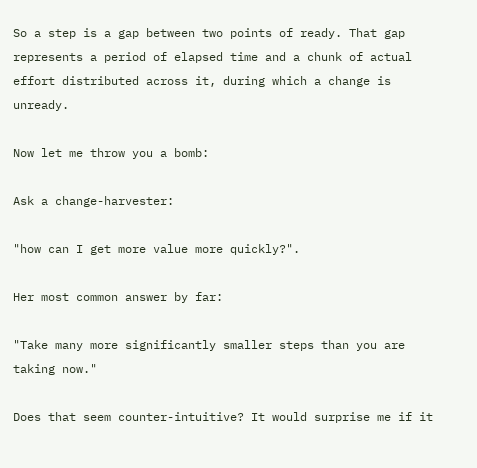So a step is a gap between two points of ready. That gap represents a period of elapsed time and a chunk of actual effort distributed across it, during which a change is unready.

Now let me throw you a bomb:

Ask a change-harvester:

"how can I get more value more quickly?".

Her most common answer by far:

"Take many more significantly smaller steps than you are taking now."

Does that seem counter-intuitive? It would surprise me if it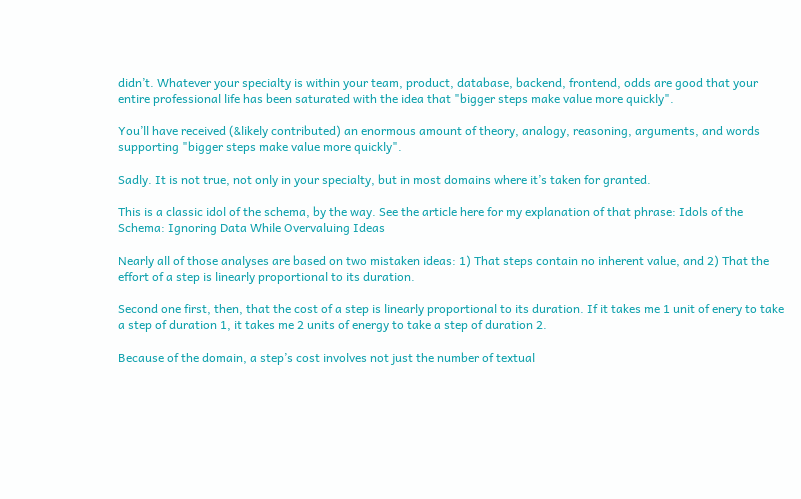didn’t. Whatever your specialty is within your team, product, database, backend, frontend, odds are good that your entire professional life has been saturated with the idea that "bigger steps make value more quickly".

You’ll have received (&likely contributed) an enormous amount of theory, analogy, reasoning, arguments, and words supporting "bigger steps make value more quickly".

Sadly. It is not true, not only in your specialty, but in most domains where it’s taken for granted.

This is a classic idol of the schema, by the way. See the article here for my explanation of that phrase: Idols of the Schema: Ignoring Data While Overvaluing Ideas

Nearly all of those analyses are based on two mistaken ideas: 1) That steps contain no inherent value, and 2) That the effort of a step is linearly proportional to its duration.

Second one first, then, that the cost of a step is linearly proportional to its duration. If it takes me 1 unit of enery to take a step of duration 1, it takes me 2 units of energy to take a step of duration 2.

Because of the domain, a step’s cost involves not just the number of textual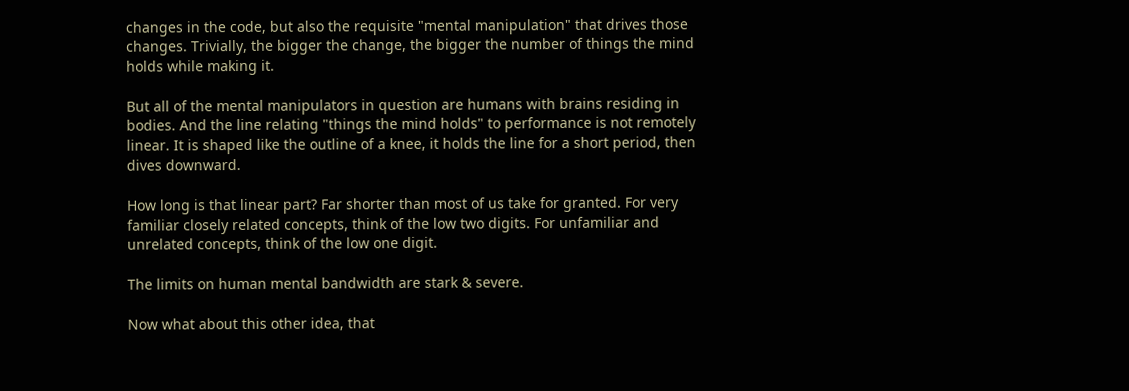changes in the code, but also the requisite "mental manipulation" that drives those changes. Trivially, the bigger the change, the bigger the number of things the mind holds while making it.

But all of the mental manipulators in question are humans with brains residing in bodies. And the line relating "things the mind holds" to performance is not remotely linear. It is shaped like the outline of a knee, it holds the line for a short period, then dives downward.

How long is that linear part? Far shorter than most of us take for granted. For very familiar closely related concepts, think of the low two digits. For unfamiliar and unrelated concepts, think of the low one digit.

The limits on human mental bandwidth are stark & severe.

Now what about this other idea, that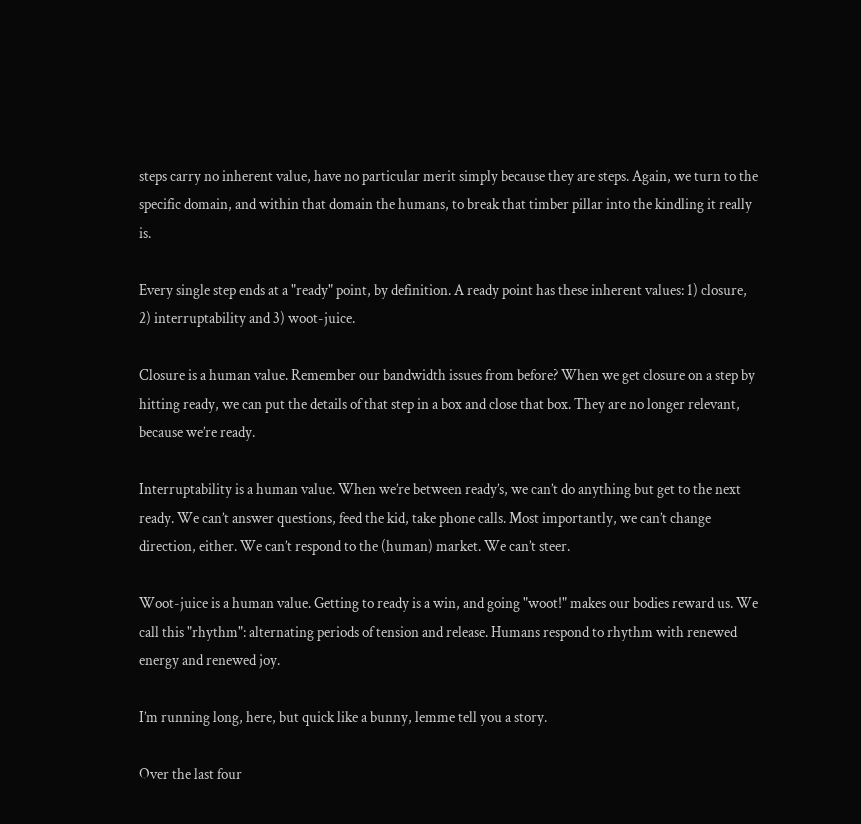steps carry no inherent value, have no particular merit simply because they are steps. Again, we turn to the specific domain, and within that domain the humans, to break that timber pillar into the kindling it really is.

Every single step ends at a "ready" point, by definition. A ready point has these inherent values: 1) closure, 2) interruptability and 3) woot-juice.

Closure is a human value. Remember our bandwidth issues from before? When we get closure on a step by hitting ready, we can put the details of that step in a box and close that box. They are no longer relevant, because we’re ready.

Interruptability is a human value. When we’re between ready’s, we can’t do anything but get to the next ready. We can’t answer questions, feed the kid, take phone calls. Most importantly, we can’t change direction, either. We can’t respond to the (human) market. We can’t steer.

Woot-juice is a human value. Getting to ready is a win, and going "woot!" makes our bodies reward us. We call this "rhythm": alternating periods of tension and release. Humans respond to rhythm with renewed energy and renewed joy.

I’m running long, here, but quick like a bunny, lemme tell you a story.

Over the last four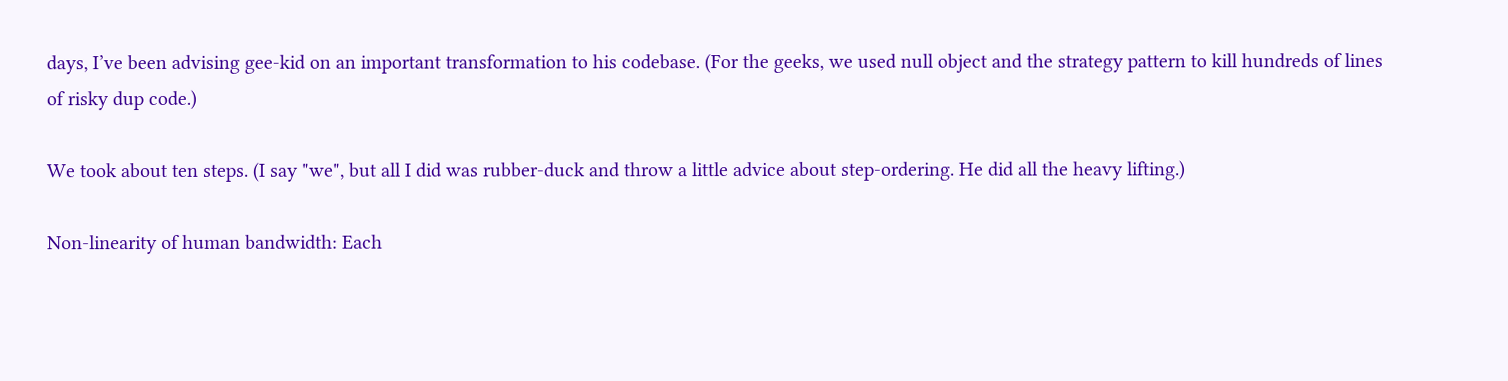days, I’ve been advising gee-kid on an important transformation to his codebase. (For the geeks, we used null object and the strategy pattern to kill hundreds of lines of risky dup code.)

We took about ten steps. (I say "we", but all I did was rubber-duck and throw a little advice about step-ordering. He did all the heavy lifting.)

Non-linearity of human bandwidth: Each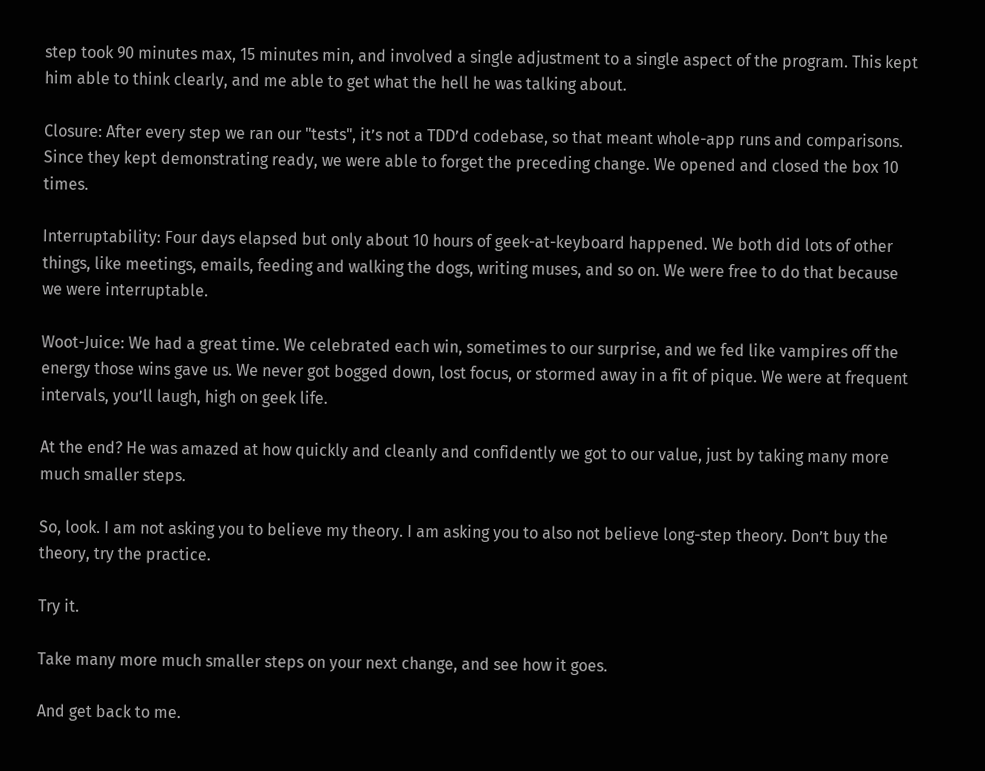step took 90 minutes max, 15 minutes min, and involved a single adjustment to a single aspect of the program. This kept him able to think clearly, and me able to get what the hell he was talking about.

Closure: After every step we ran our "tests", it’s not a TDD’d codebase, so that meant whole-app runs and comparisons. Since they kept demonstrating ready, we were able to forget the preceding change. We opened and closed the box 10 times.

Interruptability: Four days elapsed but only about 10 hours of geek-at-keyboard happened. We both did lots of other things, like meetings, emails, feeding and walking the dogs, writing muses, and so on. We were free to do that because we were interruptable.

Woot-Juice: We had a great time. We celebrated each win, sometimes to our surprise, and we fed like vampires off the energy those wins gave us. We never got bogged down, lost focus, or stormed away in a fit of pique. We were at frequent intervals, you’ll laugh, high on geek life.

At the end? He was amazed at how quickly and cleanly and confidently we got to our value, just by taking many more much smaller steps.

So, look. I am not asking you to believe my theory. I am asking you to also not believe long-step theory. Don’t buy the theory, try the practice.

Try it.

Take many more much smaller steps on your next change, and see how it goes.

And get back to me.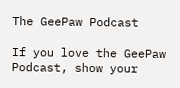The GeePaw Podcast

If you love the GeePaw Podcast, show your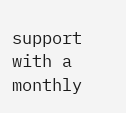support with a monthly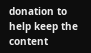donation to help keep the content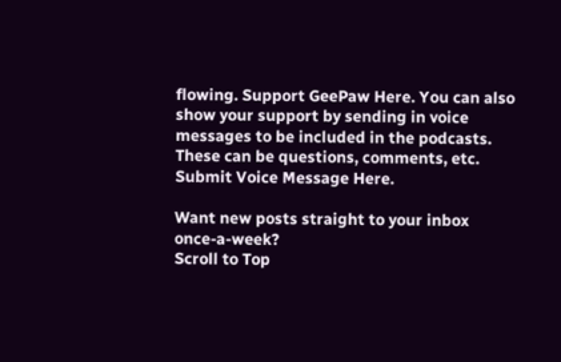flowing. Support GeePaw Here. You can also show your support by sending in voice messages to be included in the podcasts. These can be questions, comments, etc. Submit Voice Message Here.

Want new posts straight to your inbox once-a-week?
Scroll to Top